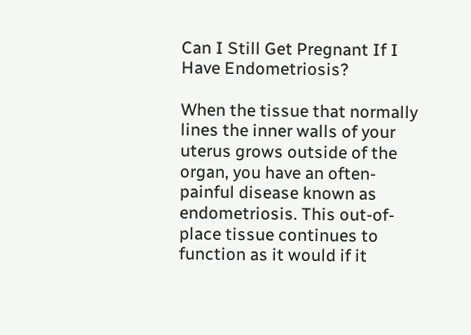Can I Still Get Pregnant If I Have Endometriosis?

When the tissue that normally lines the inner walls of your uterus grows outside of the organ, you have an often-painful disease known as endometriosis. This out-of-place tissue continues to function as it would if it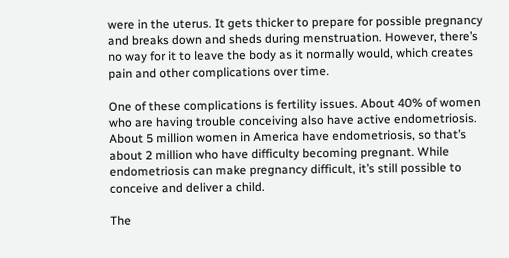were in the uterus. It gets thicker to prepare for possible pregnancy and breaks down and sheds during menstruation. However, there’s no way for it to leave the body as it normally would, which creates pain and other complications over time.

One of these complications is fertility issues. About 40% of women who are having trouble conceiving also have active endometriosis. About 5 million women in America have endometriosis, so that’s about 2 million who have difficulty becoming pregnant. While endometriosis can make pregnancy difficult, it’s still possible to conceive and deliver a child.

The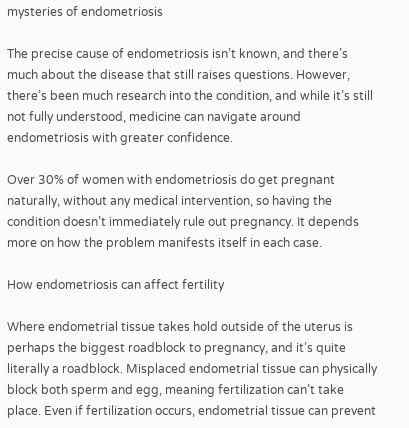mysteries of endometriosis

The precise cause of endometriosis isn’t known, and there’s much about the disease that still raises questions. However, there’s been much research into the condition, and while it’s still not fully understood, medicine can navigate around endometriosis with greater confidence.

Over 30% of women with endometriosis do get pregnant naturally, without any medical intervention, so having the condition doesn’t immediately rule out pregnancy. It depends more on how the problem manifests itself in each case.

How endometriosis can affect fertility

Where endometrial tissue takes hold outside of the uterus is perhaps the biggest roadblock to pregnancy, and it’s quite literally a roadblock. Misplaced endometrial tissue can physically block both sperm and egg, meaning fertilization can’t take place. Even if fertilization occurs, endometrial tissue can prevent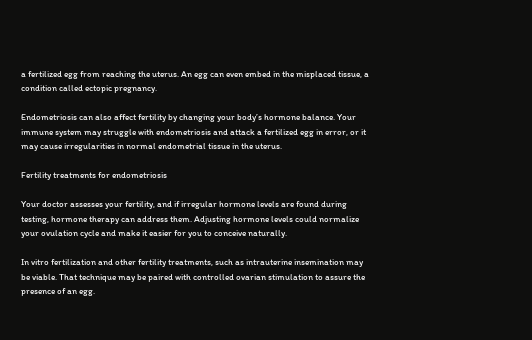a fertilized egg from reaching the uterus. An egg can even embed in the misplaced tissue, a condition called ectopic pregnancy.

Endometriosis can also affect fertility by changing your body’s hormone balance. Your immune system may struggle with endometriosis and attack a fertilized egg in error, or it may cause irregularities in normal endometrial tissue in the uterus.

Fertility treatments for endometriosis

Your doctor assesses your fertility, and if irregular hormone levels are found during testing, hormone therapy can address them. Adjusting hormone levels could normalize your ovulation cycle and make it easier for you to conceive naturally.

In vitro fertilization and other fertility treatments, such as intrauterine insemination may be viable. That technique may be paired with controlled ovarian stimulation to assure the presence of an egg.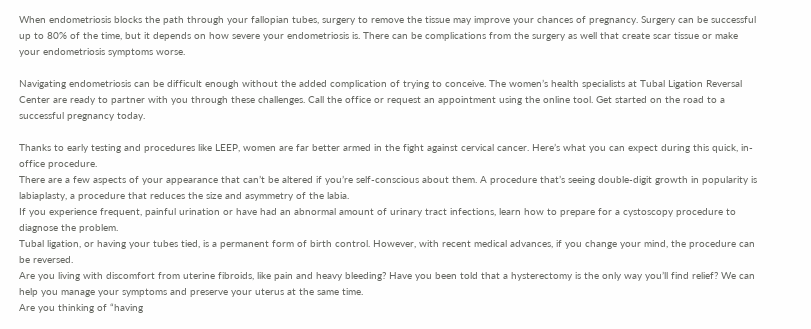When endometriosis blocks the path through your fallopian tubes, surgery to remove the tissue may improve your chances of pregnancy. Surgery can be successful up to 80% of the time, but it depends on how severe your endometriosis is. There can be complications from the surgery as well that create scar tissue or make your endometriosis symptoms worse.

Navigating endometriosis can be difficult enough without the added complication of trying to conceive. The women’s health specialists at Tubal Ligation Reversal Center are ready to partner with you through these challenges. Call the office or request an appointment using the online tool. Get started on the road to a successful pregnancy today.

Thanks to early testing and procedures like LEEP, women are far better armed in the fight against cervical cancer. Here’s what you can expect during this quick, in-office procedure.
There are a few aspects of your appearance that can’t be altered if you’re self-conscious about them. A procedure that’s seeing double-digit growth in popularity is labiaplasty, a procedure that reduces the size and asymmetry of the labia.
If you experience frequent, painful urination or have had an abnormal amount of urinary tract infections, learn how to prepare for a cystoscopy procedure to diagnose the problem.
Tubal ligation, or having your tubes tied, is a permanent form of birth control. However, with recent medical advances, if you change your mind, the procedure can be reversed.
Are you living with discomfort from uterine fibroids, like pain and heavy bleeding? Have you been told that a hysterectomy is the only way you’ll find relief? We can help you manage your symptoms and preserve your uterus at the same time.
Are you thinking of “having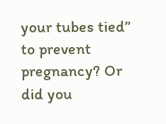your tubes tied” to prevent pregnancy? Or did you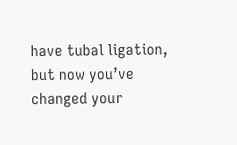have tubal ligation, but now you’ve changed your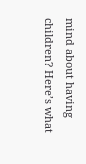mind about having children? Here’s what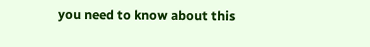you need to know about this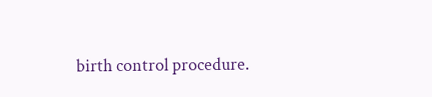birth control procedure.